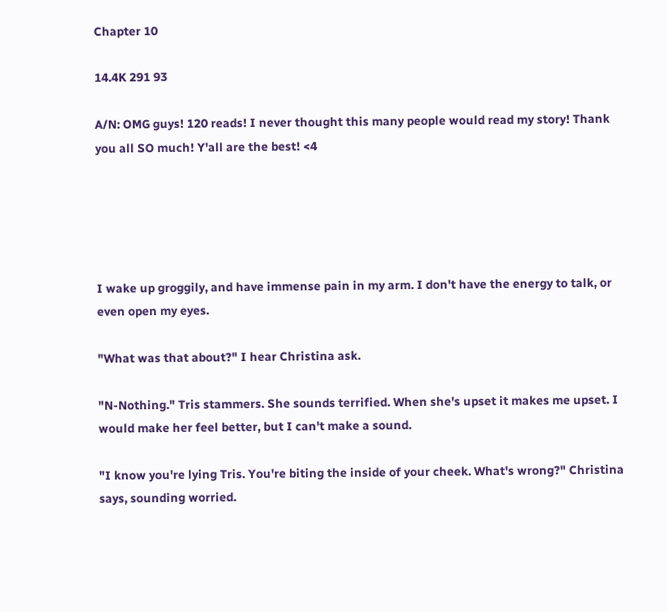Chapter 10

14.4K 291 93

A/N: OMG guys! 120 reads! I never thought this many people would read my story! Thank you all SO much! Y'all are the best! <4





I wake up groggily, and have immense pain in my arm. I don't have the energy to talk, or even open my eyes.

"What was that about?" I hear Christina ask.

"N-Nothing." Tris stammers. She sounds terrified. When she's upset it makes me upset. I would make her feel better, but I can't make a sound.

"I know you're lying Tris. You're biting the inside of your cheek. What's wrong?" Christina says, sounding worried.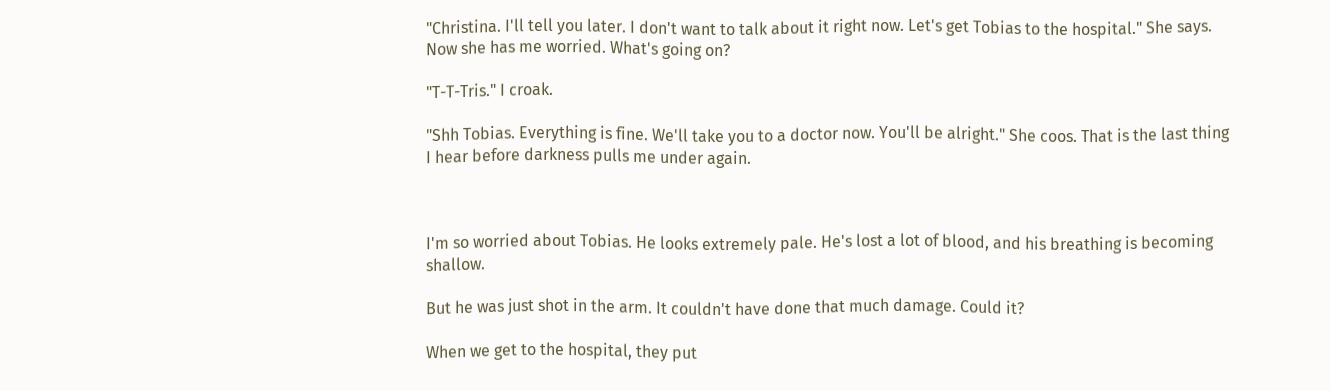"Christina. I'll tell you later. I don't want to talk about it right now. Let's get Tobias to the hospital." She says. Now she has me worried. What's going on?

"T-T-Tris." I croak.

"Shh Tobias. Everything is fine. We'll take you to a doctor now. You'll be alright." She coos. That is the last thing I hear before darkness pulls me under again.



I'm so worried about Tobias. He looks extremely pale. He's lost a lot of blood, and his breathing is becoming shallow.

But he was just shot in the arm. It couldn't have done that much damage. Could it?

When we get to the hospital, they put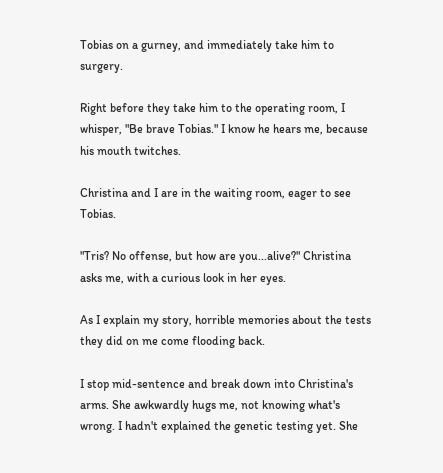Tobias on a gurney, and immediately take him to surgery.

Right before they take him to the operating room, I whisper, "Be brave Tobias." I know he hears me, because his mouth twitches.

Christina and I are in the waiting room, eager to see Tobias.

"Tris? No offense, but how are you...alive?" Christina asks me, with a curious look in her eyes.

As I explain my story, horrible memories about the tests they did on me come flooding back.

I stop mid-sentence and break down into Christina's arms. She awkwardly hugs me, not knowing what's wrong. I hadn't explained the genetic testing yet. She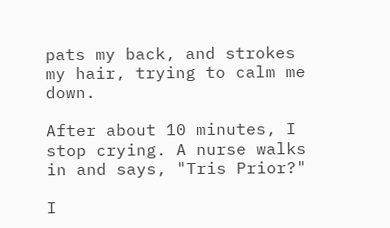pats my back, and strokes my hair, trying to calm me down.

After about 10 minutes, I stop crying. A nurse walks in and says, "Tris Prior?"

I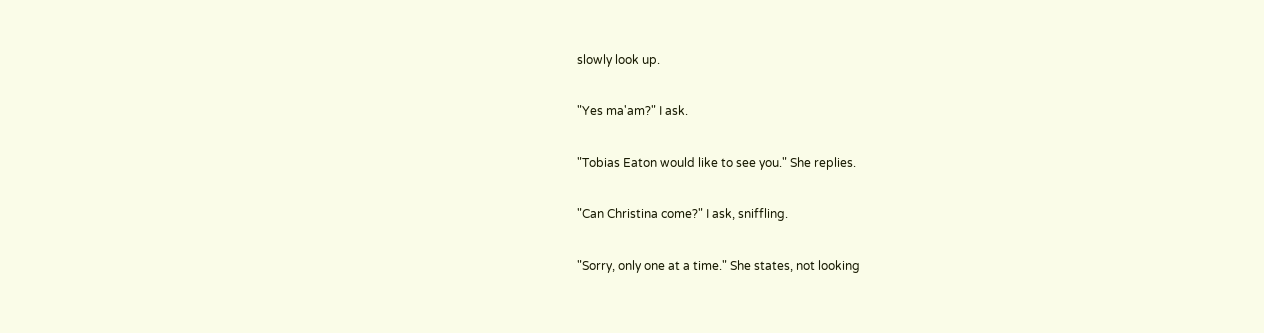slowly look up.

"Yes ma'am?" I ask.

"Tobias Eaton would like to see you." She replies.

"Can Christina come?" I ask, sniffling.

"Sorry, only one at a time." She states, not looking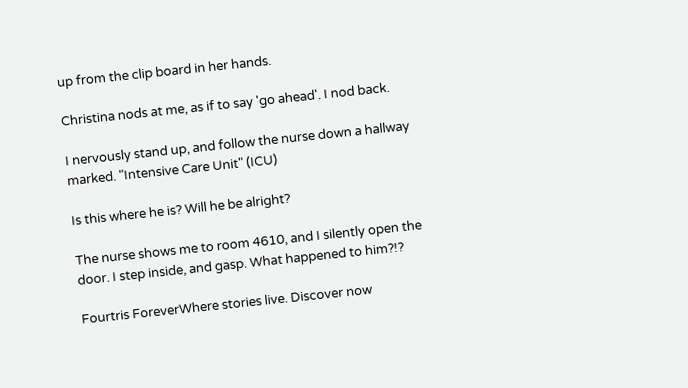up from the clip board in her hands.

Christina nods at me, as if to say 'go ahead'. I nod back.

I nervously stand up, and follow the nurse down a hallway marked. "Intensive Care Unit" (ICU)

Is this where he is? Will he be alright?

The nurse shows me to room 4610, and I silently open the door. I step inside, and gasp. What happened to him?!?

Fourtris ForeverWhere stories live. Discover now